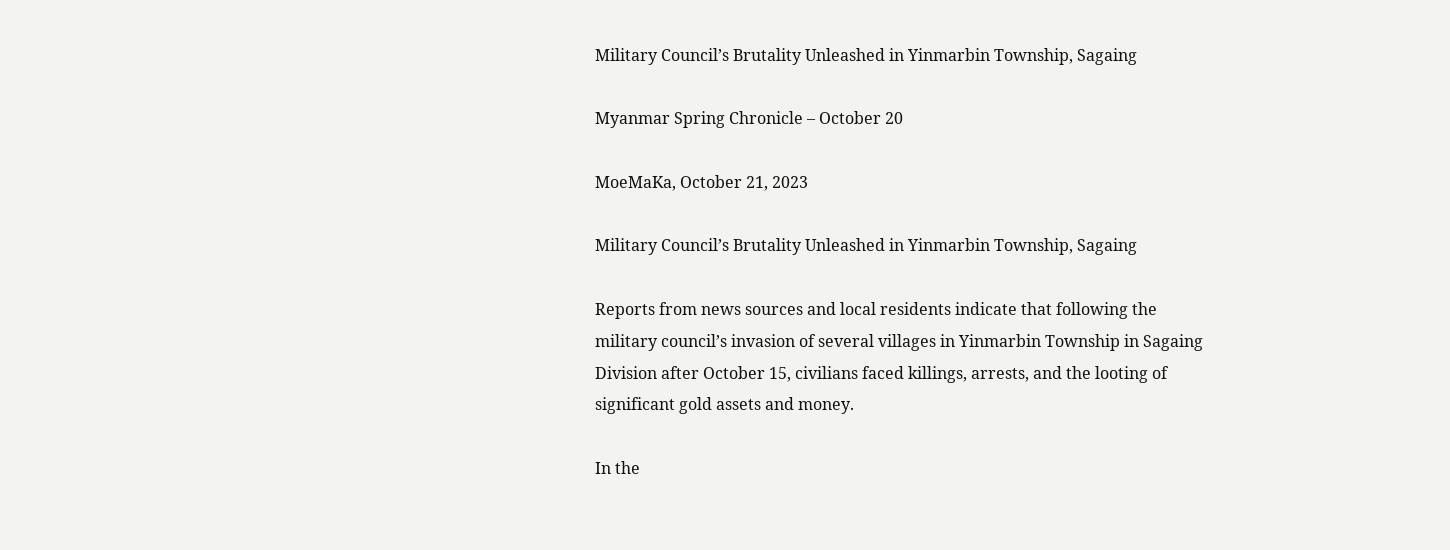Military Council’s Brutality Unleashed in Yinmarbin Township, Sagaing

Myanmar Spring Chronicle – October 20

MoeMaKa, October 21, 2023

Military Council’s Brutality Unleashed in Yinmarbin Township, Sagaing

Reports from news sources and local residents indicate that following the military council’s invasion of several villages in Yinmarbin Township in Sagaing Division after October 15, civilians faced killings, arrests, and the looting of significant gold assets and money.

In the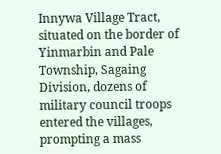Innywa Village Tract, situated on the border of Yinmarbin and Pale Township, Sagaing Division, dozens of military council troops entered the villages, prompting a mass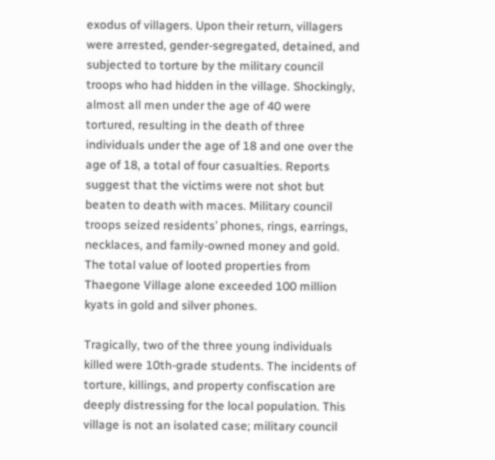exodus of villagers. Upon their return, villagers were arrested, gender-segregated, detained, and subjected to torture by the military council troops who had hidden in the village. Shockingly, almost all men under the age of 40 were tortured, resulting in the death of three individuals under the age of 18 and one over the age of 18, a total of four casualties. Reports suggest that the victims were not shot but beaten to death with maces. Military council troops seized residents’ phones, rings, earrings, necklaces, and family-owned money and gold. The total value of looted properties from Thaegone Village alone exceeded 100 million kyats in gold and silver phones.

Tragically, two of the three young individuals killed were 10th-grade students. The incidents of torture, killings, and property confiscation are deeply distressing for the local population. This village is not an isolated case; military council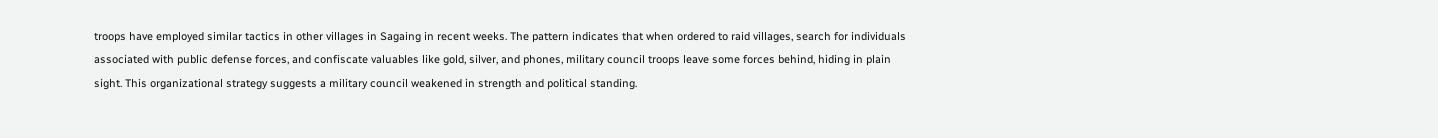troops have employed similar tactics in other villages in Sagaing in recent weeks. The pattern indicates that when ordered to raid villages, search for individuals associated with public defense forces, and confiscate valuables like gold, silver, and phones, military council troops leave some forces behind, hiding in plain sight. This organizational strategy suggests a military council weakened in strength and political standing.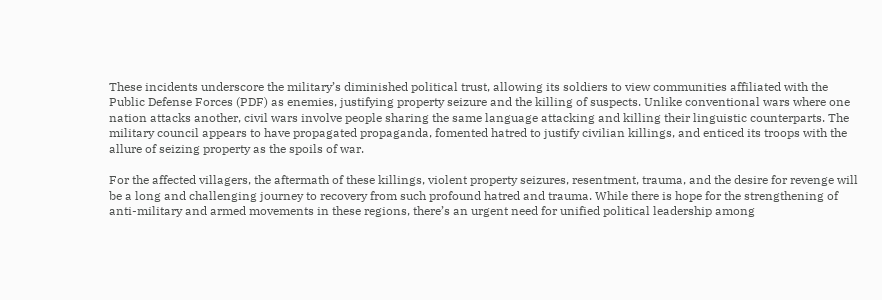These incidents underscore the military’s diminished political trust, allowing its soldiers to view communities affiliated with the Public Defense Forces (PDF) as enemies, justifying property seizure and the killing of suspects. Unlike conventional wars where one nation attacks another, civil wars involve people sharing the same language attacking and killing their linguistic counterparts. The military council appears to have propagated propaganda, fomented hatred to justify civilian killings, and enticed its troops with the allure of seizing property as the spoils of war.

For the affected villagers, the aftermath of these killings, violent property seizures, resentment, trauma, and the desire for revenge will be a long and challenging journey to recovery from such profound hatred and trauma. While there is hope for the strengthening of anti-military and armed movements in these regions, there’s an urgent need for unified political leadership among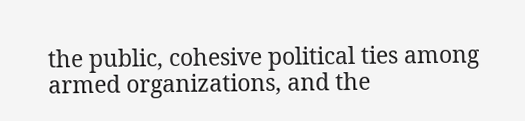the public, cohesive political ties among armed organizations, and the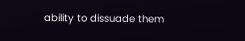ability to dissuade them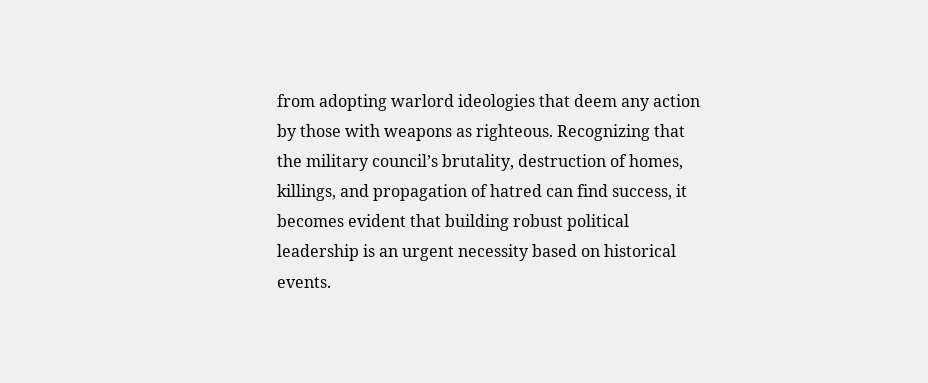from adopting warlord ideologies that deem any action by those with weapons as righteous. Recognizing that the military council’s brutality, destruction of homes, killings, and propagation of hatred can find success, it becomes evident that building robust political leadership is an urgent necessity based on historical events.